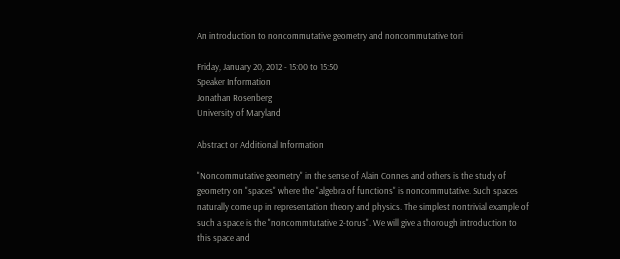An introduction to noncommutative geometry and noncommutative tori

Friday, January 20, 2012 - 15:00 to 15:50
Speaker Information
Jonathan Rosenberg
University of Maryland

Abstract or Additional Information

"Noncommutative geometry" in the sense of Alain Connes and others is the study of geometry on "spaces" where the "algebra of functions" is noncommutative. Such spaces naturally come up in representation theory and physics. The simplest nontrivial example of such a space is the "noncommtutative 2-torus". We will give a thorough introduction to this space and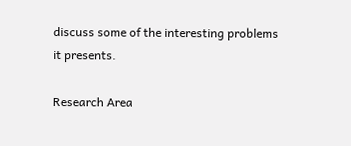discuss some of the interesting problems it presents.

Research Area